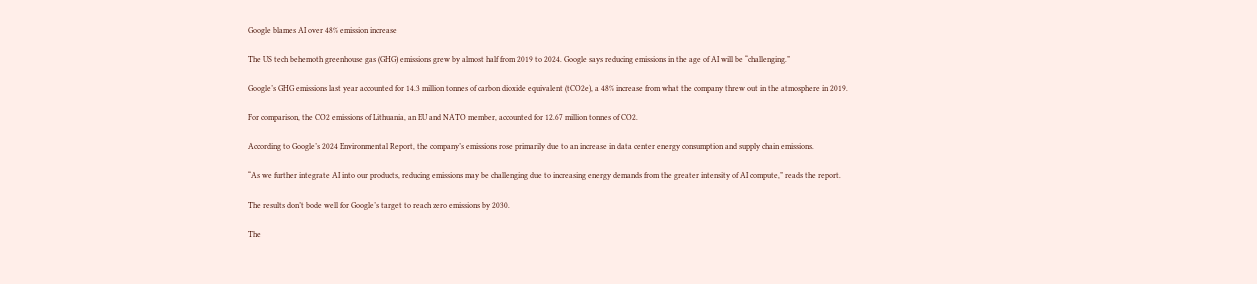Google blames AI over 48% emission increase

The US tech behemoth greenhouse gas (GHG) emissions grew by almost half from 2019 to 2024. Google says reducing emissions in the age of AI will be “challenging.”

Google’s GHG emissions last year accounted for 14.3 million tonnes of carbon dioxide equivalent (tCO2e), a 48% increase from what the company threw out in the atmosphere in 2019.

For comparison, the CO2 emissions of Lithuania, an EU and NATO member, accounted for 12.67 million tonnes of CO2.

According to Google’s 2024 Environmental Report, the company’s emissions rose primarily due to an increase in data center energy consumption and supply chain emissions.

“As we further integrate AI into our products, reducing emissions may be challenging due to increasing energy demands from the greater intensity of AI compute,” reads the report.

The results don’t bode well for Google’s target to reach zero emissions by 2030.

The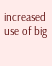increased use of big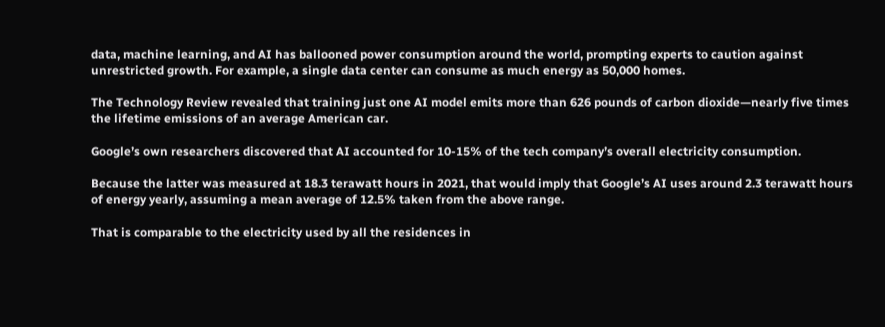data, machine learning, and AI has ballooned power consumption around the world, prompting experts to caution against unrestricted growth. For example, a single data center can consume as much energy as 50,000 homes.

The Technology Review revealed that training just one AI model emits more than 626 pounds of carbon dioxide—nearly five times the lifetime emissions of an average American car.

Google’s own researchers discovered that AI accounted for 10-15% of the tech company’s overall electricity consumption.

Because the latter was measured at 18.3 terawatt hours in 2021, that would imply that Google’s AI uses around 2.3 terawatt hours of energy yearly, assuming a mean average of 12.5% taken from the above range.

That is comparable to the electricity used by all the residences in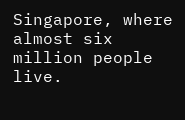Singapore, where almost six million people live.